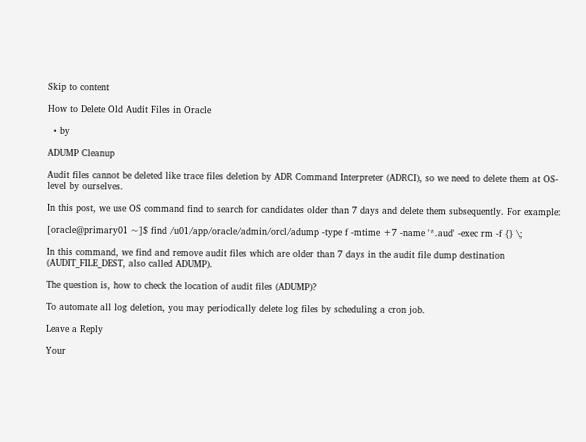Skip to content

How to Delete Old Audit Files in Oracle

  • by

ADUMP Cleanup

Audit files cannot be deleted like trace files deletion by ADR Command Interpreter (ADRCI), so we need to delete them at OS-level by ourselves.

In this post, we use OS command find to search for candidates older than 7 days and delete them subsequently. For example:

[oracle@primary01 ~]$ find /u01/app/oracle/admin/orcl/adump -type f -mtime +7 -name '*.aud' -exec rm -f {} \;

In this command, we find and remove audit files which are older than 7 days in the audit file dump destination (AUDIT_FILE_DEST, also called ADUMP).

The question is, how to check the location of audit files (ADUMP)?

To automate all log deletion, you may periodically delete log files by scheduling a cron job.

Leave a Reply

Your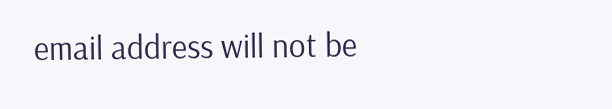email address will not be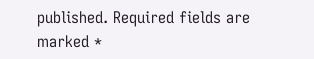published. Required fields are marked *